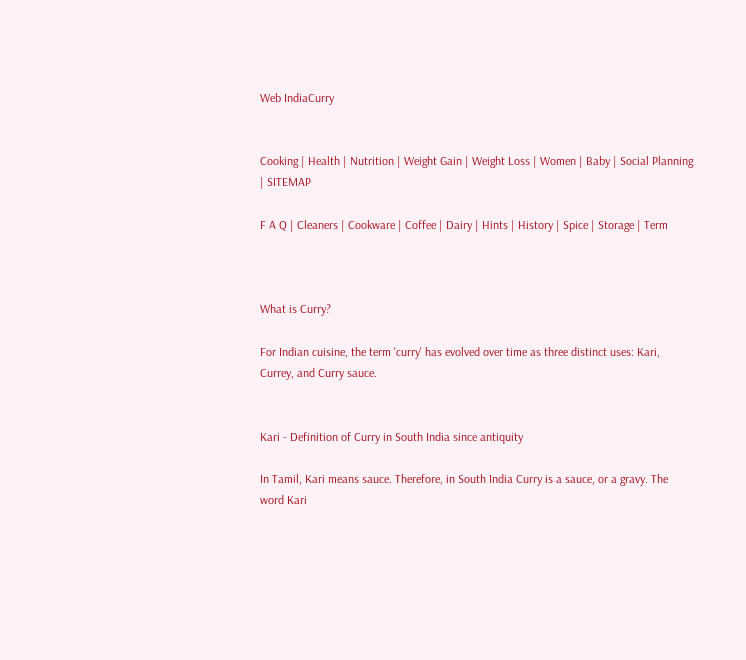Web IndiaCurry


Cooking | Health | Nutrition | Weight Gain | Weight Loss | Women | Baby | Social Planning | SITEMAP

F A Q | Cleaners | Cookware | Coffee | Dairy | Hints | History | Spice | Storage | Term



What is Curry?

For Indian cuisine, the term 'curry' has evolved over time as three distinct uses: Kari, Currey, and Curry sauce.


Kari - Definition of Curry in South India since antiquity

In Tamil, Kari means sauce. Therefore, in South India Curry is a sauce, or a gravy. The word Kari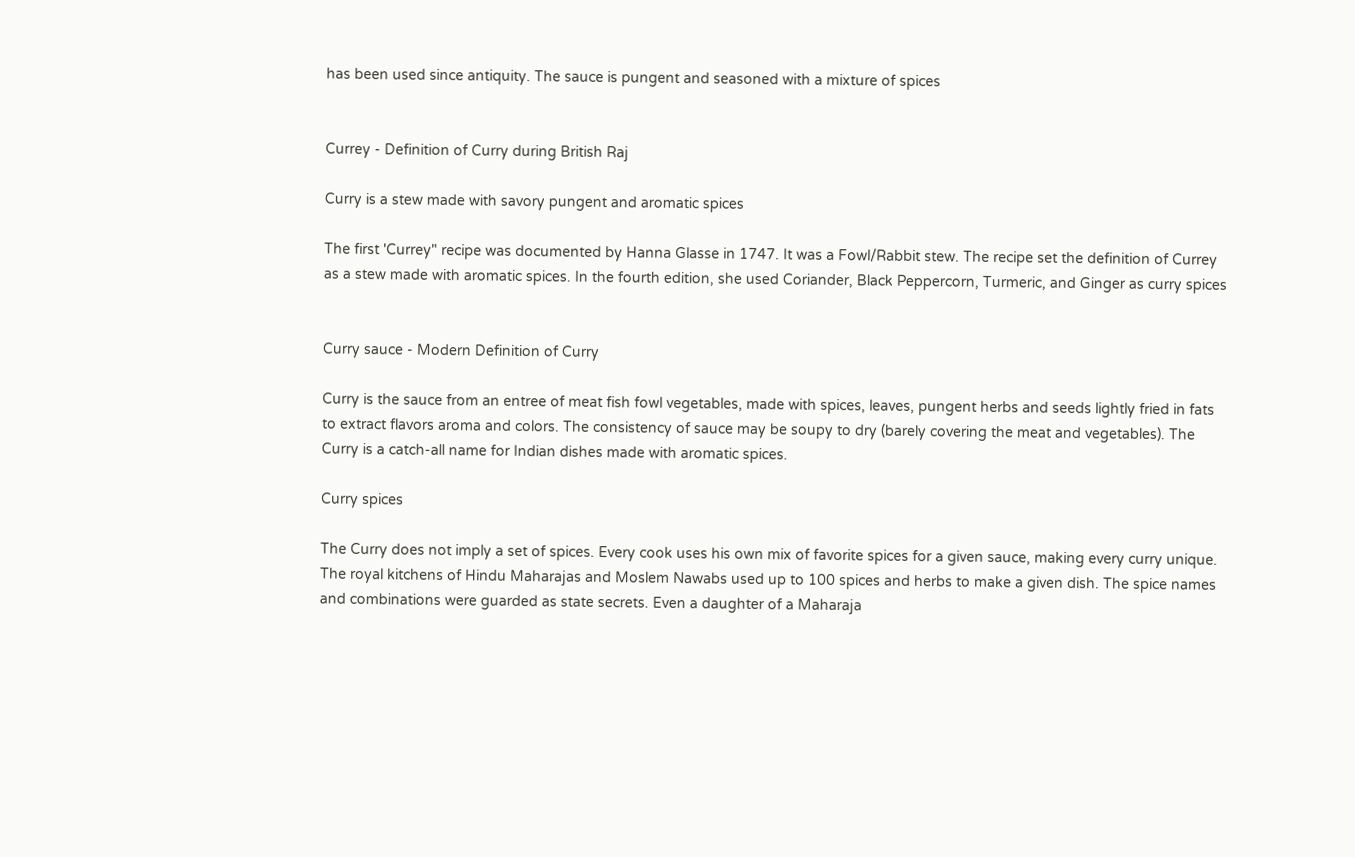has been used since antiquity. The sauce is pungent and seasoned with a mixture of spices


Currey - Definition of Curry during British Raj

Curry is a stew made with savory pungent and aromatic spices

The first 'Currey" recipe was documented by Hanna Glasse in 1747. It was a Fowl/Rabbit stew. The recipe set the definition of Currey as a stew made with aromatic spices. In the fourth edition, she used Coriander, Black Peppercorn, Turmeric, and Ginger as curry spices


Curry sauce - Modern Definition of Curry

Curry is the sauce from an entree of meat fish fowl vegetables, made with spices, leaves, pungent herbs and seeds lightly fried in fats to extract flavors aroma and colors. The consistency of sauce may be soupy to dry (barely covering the meat and vegetables). The Curry is a catch-all name for Indian dishes made with aromatic spices.

Curry spices

The Curry does not imply a set of spices. Every cook uses his own mix of favorite spices for a given sauce, making every curry unique. The royal kitchens of Hindu Maharajas and Moslem Nawabs used up to 100 spices and herbs to make a given dish. The spice names and combinations were guarded as state secrets. Even a daughter of a Maharaja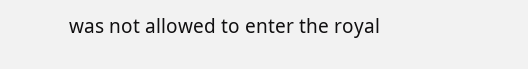was not allowed to enter the royal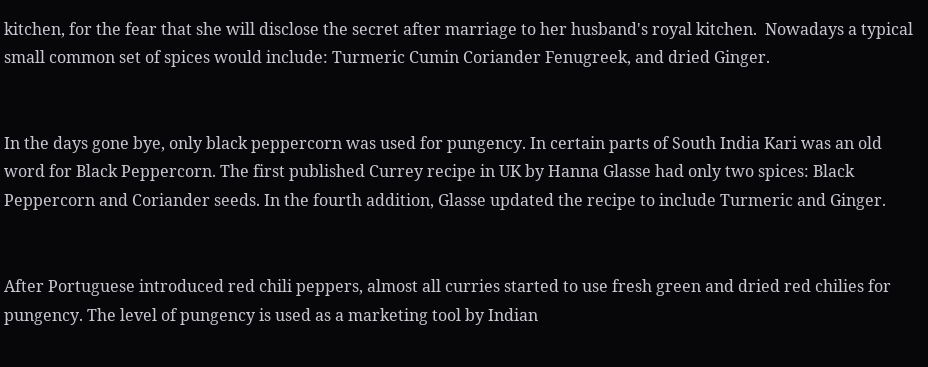kitchen, for the fear that she will disclose the secret after marriage to her husband's royal kitchen.  Nowadays a typical small common set of spices would include: Turmeric Cumin Coriander Fenugreek, and dried Ginger.


In the days gone bye, only black peppercorn was used for pungency. In certain parts of South India Kari was an old word for Black Peppercorn. The first published Currey recipe in UK by Hanna Glasse had only two spices: Black Peppercorn and Coriander seeds. In the fourth addition, Glasse updated the recipe to include Turmeric and Ginger.


After Portuguese introduced red chili peppers, almost all curries started to use fresh green and dried red chilies for pungency. The level of pungency is used as a marketing tool by Indian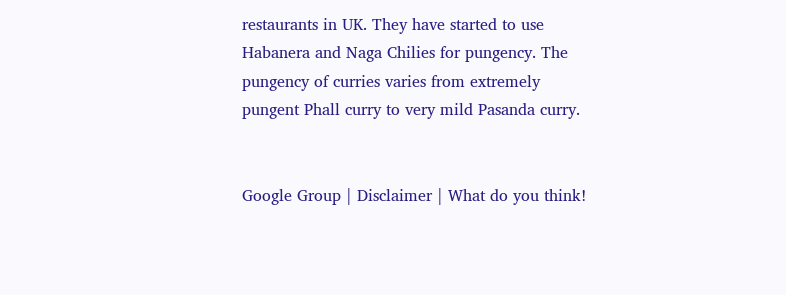restaurants in UK. They have started to use Habanera and Naga Chilies for pungency. The pungency of curries varies from extremely pungent Phall curry to very mild Pasanda curry.


Google Group | Disclaimer | What do you think!